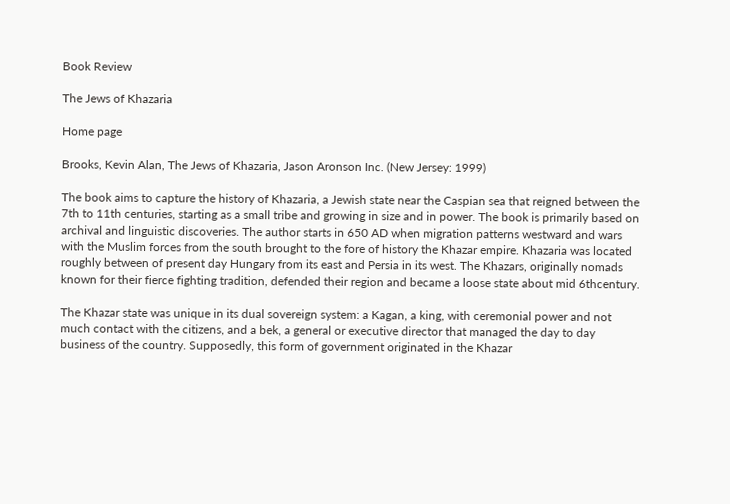Book Review

The Jews of Khazaria

Home page

Brooks, Kevin Alan, The Jews of Khazaria, Jason Aronson Inc. (New Jersey: 1999)

The book aims to capture the history of Khazaria, a Jewish state near the Caspian sea that reigned between the 7th to 11th centuries, starting as a small tribe and growing in size and in power. The book is primarily based on archival and linguistic discoveries. The author starts in 650 AD when migration patterns westward and wars with the Muslim forces from the south brought to the fore of history the Khazar empire. Khazaria was located roughly between of present day Hungary from its east and Persia in its west. The Khazars, originally nomads known for their fierce fighting tradition, defended their region and became a loose state about mid 6thcentury.

The Khazar state was unique in its dual sovereign system: a Kagan, a king, with ceremonial power and not much contact with the citizens, and a bek, a general or executive director that managed the day to day business of the country. Supposedly, this form of government originated in the Khazar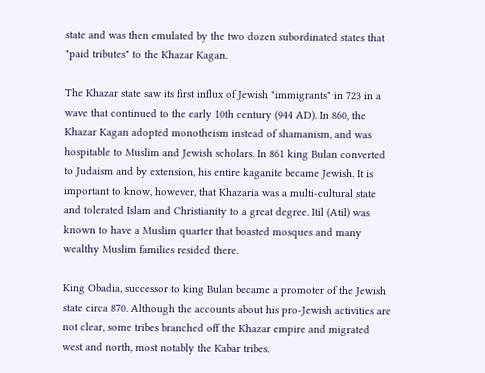state and was then emulated by the two dozen subordinated states that "paid tributes" to the Khazar Kagan.

The Khazar state saw its first influx of Jewish "immigrants" in 723 in a wave that continued to the early 10th century (944 AD). In 860, the Khazar Kagan adopted monotheism instead of shamanism, and was hospitable to Muslim and Jewish scholars. In 861 king Bulan converted to Judaism and by extension, his entire kaganite became Jewish. It is important to know, however, that Khazaria was a multi-cultural state and tolerated Islam and Christianity to a great degree. Itil (Atil) was known to have a Muslim quarter that boasted mosques and many wealthy Muslim families resided there.

King Obadia, successor to king Bulan became a promoter of the Jewish state circa 870. Although the accounts about his pro-Jewish activities are not clear, some tribes branched off the Khazar empire and migrated west and north, most notably the Kabar tribes.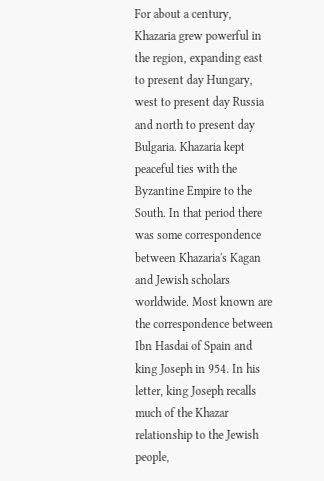For about a century, Khazaria grew powerful in the region, expanding east to present day Hungary, west to present day Russia and north to present day Bulgaria. Khazaria kept peaceful ties with the Byzantine Empire to the South. In that period there was some correspondence between Khazaria's Kagan and Jewish scholars worldwide. Most known are the correspondence between Ibn Hasdai of Spain and king Joseph in 954. In his letter, king Joseph recalls much of the Khazar relationship to the Jewish people,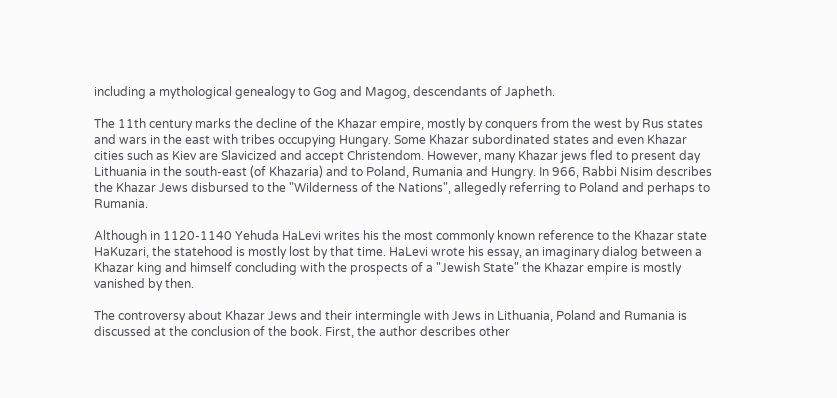including a mythological genealogy to Gog and Magog, descendants of Japheth.

The 11th century marks the decline of the Khazar empire, mostly by conquers from the west by Rus states and wars in the east with tribes occupying Hungary. Some Khazar subordinated states and even Khazar cities such as Kiev are Slavicized and accept Christendom. However, many Khazar jews fled to present day Lithuania in the south-east (of Khazaria) and to Poland, Rumania and Hungry. In 966, Rabbi Nisim describes the Khazar Jews disbursed to the "Wilderness of the Nations", allegedly referring to Poland and perhaps to Rumania.

Although in 1120-1140 Yehuda HaLevi writes his the most commonly known reference to the Khazar state HaKuzari, the statehood is mostly lost by that time. HaLevi wrote his essay, an imaginary dialog between a Khazar king and himself concluding with the prospects of a "Jewish State" the Khazar empire is mostly vanished by then.

The controversy about Khazar Jews and their intermingle with Jews in Lithuania, Poland and Rumania is discussed at the conclusion of the book. First, the author describes other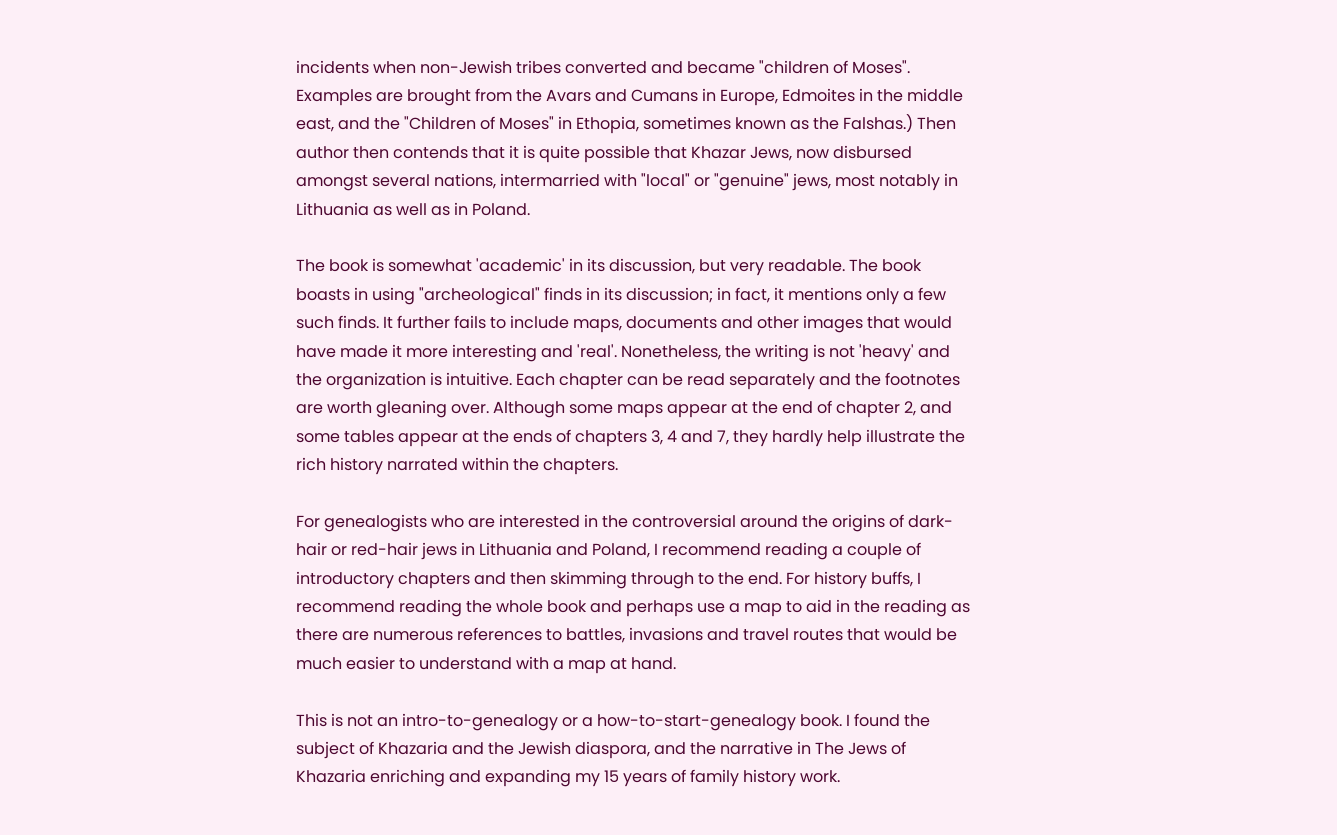incidents when non-Jewish tribes converted and became "children of Moses". Examples are brought from the Avars and Cumans in Europe, Edmoites in the middle east, and the "Children of Moses" in Ethopia, sometimes known as the Falshas.) Then author then contends that it is quite possible that Khazar Jews, now disbursed amongst several nations, intermarried with "local" or "genuine" jews, most notably in Lithuania as well as in Poland.

The book is somewhat 'academic' in its discussion, but very readable. The book boasts in using "archeological" finds in its discussion; in fact, it mentions only a few such finds. It further fails to include maps, documents and other images that would have made it more interesting and 'real'. Nonetheless, the writing is not 'heavy' and the organization is intuitive. Each chapter can be read separately and the footnotes are worth gleaning over. Although some maps appear at the end of chapter 2, and some tables appear at the ends of chapters 3, 4 and 7, they hardly help illustrate the rich history narrated within the chapters.

For genealogists who are interested in the controversial around the origins of dark-hair or red-hair jews in Lithuania and Poland, I recommend reading a couple of introductory chapters and then skimming through to the end. For history buffs, I recommend reading the whole book and perhaps use a map to aid in the reading as there are numerous references to battles, invasions and travel routes that would be much easier to understand with a map at hand.

This is not an intro-to-genealogy or a how-to-start-genealogy book. I found the subject of Khazaria and the Jewish diaspora, and the narrative in The Jews of Khazaria enriching and expanding my 15 years of family history work.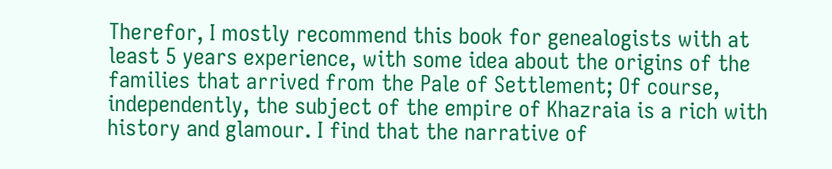Therefor, I mostly recommend this book for genealogists with at least 5 years experience, with some idea about the origins of the families that arrived from the Pale of Settlement; Of course, independently, the subject of the empire of Khazraia is a rich with history and glamour. I find that the narrative of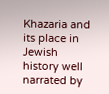Khazaria and its place in Jewish history well narrated by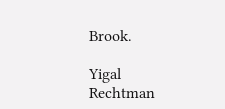Brook.

Yigal Rechtman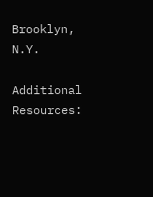Brooklyn, N.Y.

Additional Resources: